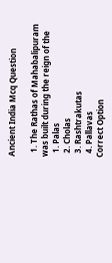Ancient India Mcq Question

  1. The Rathas of Mahabalipuram was built during the reign of the
  1. Palas
  2. Cholas
  3. Rashtrakutas
  4. Pallavas
Correct Option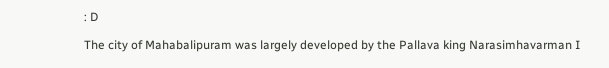: D

The city of Mahabalipuram was largely developed by the Pallava king Narasimhavarman I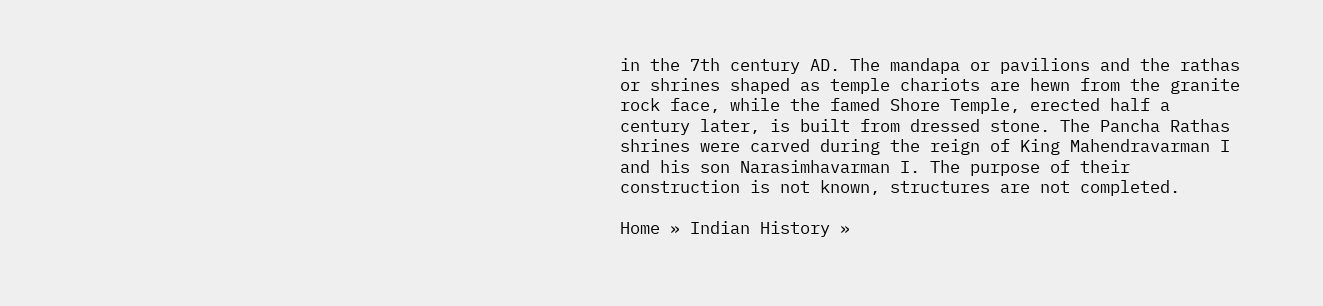in the 7th century AD. The mandapa or pavilions and the rathas or shrines shaped as temple chariots are hewn from the granite rock face, while the famed Shore Temple, erected half a century later, is built from dressed stone. The Pancha Rathas shrines were carved during the reign of King Mahendravarman I and his son Narasimhavarman I. The purpose of their construction is not known, structures are not completed.

Home » Indian History »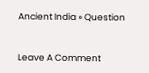Ancient India » Question


Leave A Comment